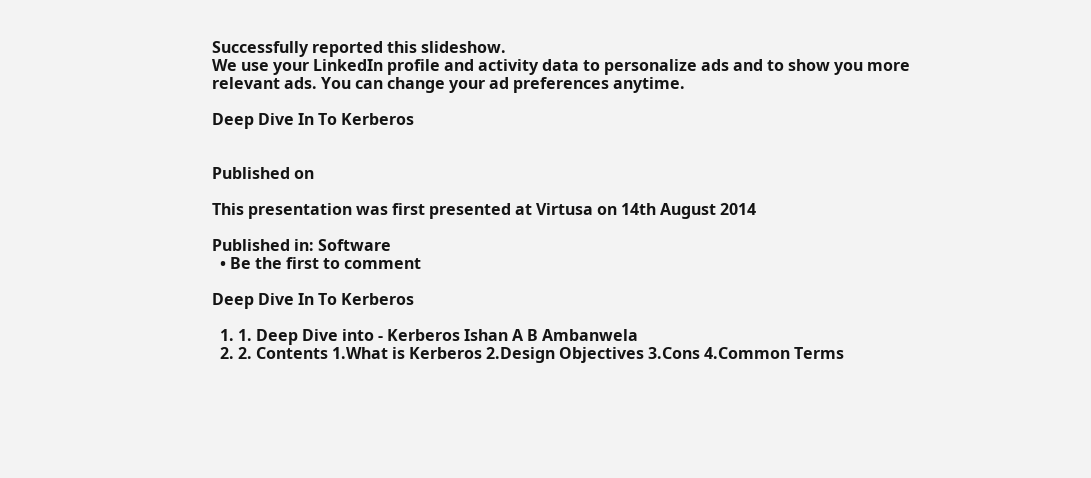Successfully reported this slideshow.
We use your LinkedIn profile and activity data to personalize ads and to show you more relevant ads. You can change your ad preferences anytime.

Deep Dive In To Kerberos


Published on

This presentation was first presented at Virtusa on 14th August 2014

Published in: Software
  • Be the first to comment

Deep Dive In To Kerberos

  1. 1. Deep Dive into - Kerberos Ishan A B Ambanwela
  2. 2. Contents 1.What is Kerberos 2.Design Objectives 3.Cons 4.Common Terms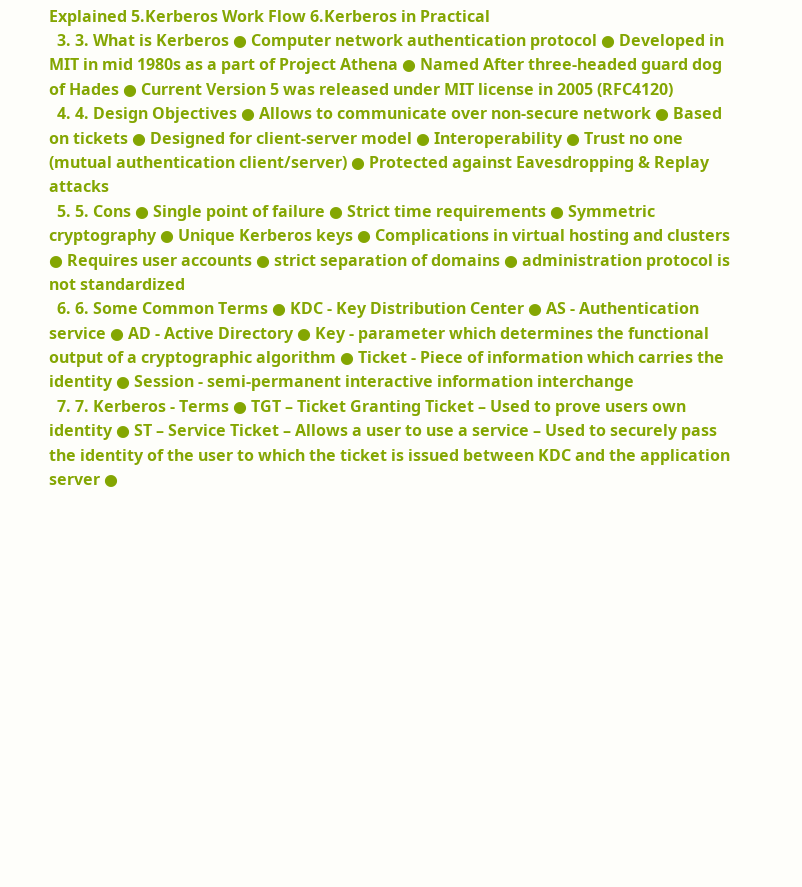Explained 5.Kerberos Work Flow 6.Kerberos in Practical
  3. 3. What is Kerberos ● Computer network authentication protocol ● Developed in MIT in mid 1980s as a part of Project Athena ● Named After three-headed guard dog of Hades ● Current Version 5 was released under MIT license in 2005 (RFC4120)
  4. 4. Design Objectives ● Allows to communicate over non-secure network ● Based on tickets ● Designed for client-server model ● Interoperability ● Trust no one (mutual authentication client/server) ● Protected against Eavesdropping & Replay attacks
  5. 5. Cons ● Single point of failure ● Strict time requirements ● Symmetric cryptography ● Unique Kerberos keys ● Complications in virtual hosting and clusters ● Requires user accounts ● strict separation of domains ● administration protocol is not standardized
  6. 6. Some Common Terms ● KDC - Key Distribution Center ● AS - Authentication service ● AD - Active Directory ● Key - parameter which determines the functional output of a cryptographic algorithm ● Ticket - Piece of information which carries the identity ● Session - semi-permanent interactive information interchange
  7. 7. Kerberos - Terms ● TGT – Ticket Granting Ticket – Used to prove users own identity ● ST – Service Ticket – Allows a user to use a service – Used to securely pass the identity of the user to which the ticket is issued between KDC and the application server ●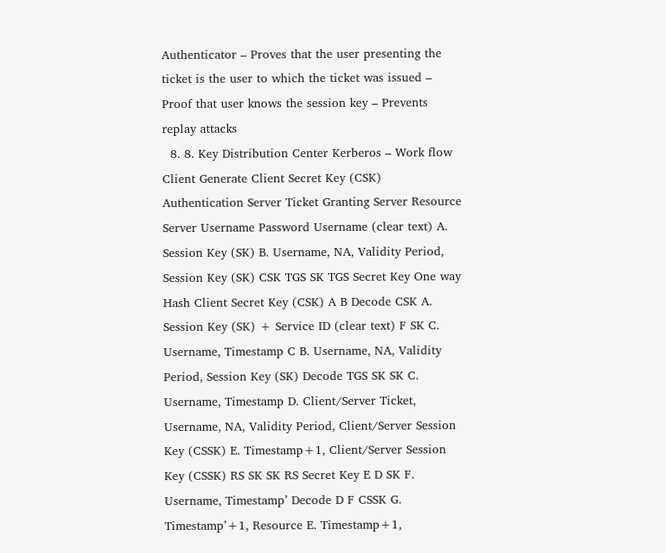Authenticator – Proves that the user presenting the ticket is the user to which the ticket was issued – Proof that user knows the session key – Prevents replay attacks
  8. 8. Key Distribution Center Kerberos – Work flow Client Generate Client Secret Key (CSK) Authentication Server Ticket Granting Server Resource Server Username Password Username (clear text) A. Session Key (SK) B. Username, NA, Validity Period, Session Key (SK) CSK TGS SK TGS Secret Key One way Hash Client Secret Key (CSK) A B Decode CSK A. Session Key (SK) + Service ID (clear text) F SK C. Username, Timestamp C B. Username, NA, Validity Period, Session Key (SK) Decode TGS SK SK C. Username, Timestamp D. Client/Server Ticket, Username, NA, Validity Period, Client/Server Session Key (CSSK) E. Timestamp+1, Client/Server Session Key (CSSK) RS SK SK RS Secret Key E D SK F. Username, Timestamp’ Decode D F CSSK G. Timestamp’+1, Resource E. Timestamp+1,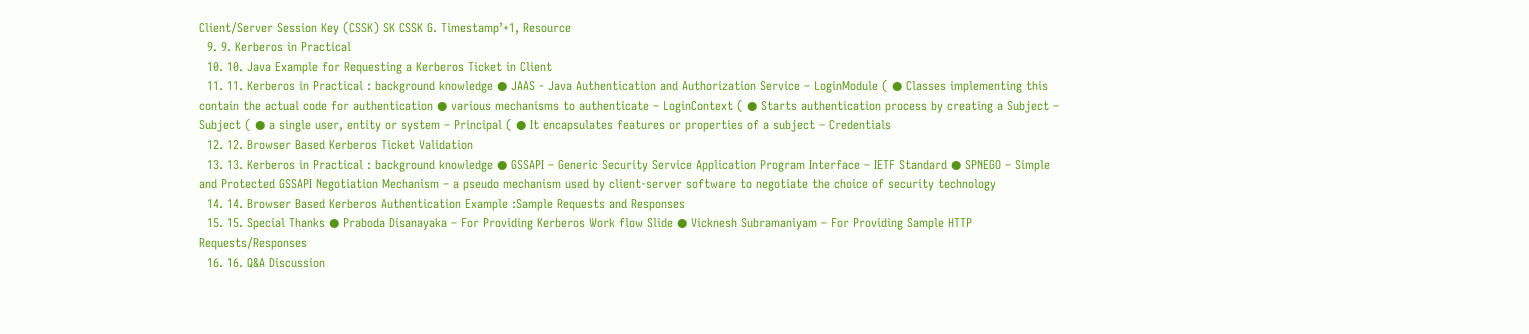Client/Server Session Key (CSSK) SK CSSK G. Timestamp’+1, Resource
  9. 9. Kerberos in Practical
  10. 10. Java Example for Requesting a Kerberos Ticket in Client
  11. 11. Kerberos in Practical : background knowledge ● JAAS - Java Authentication and Authorization Service – LoginModule ( ● Classes implementing this contain the actual code for authentication ● various mechanisms to authenticate – LoginContext ( ● Starts authentication process by creating a Subject – Subject ( ● a single user, entity or system – Principal ( ● It encapsulates features or properties of a subject – Credentials
  12. 12. Browser Based Kerberos Ticket Validation
  13. 13. Kerberos in Practical : background knowledge ● GSSAPI – Generic Security Service Application Program Interface – IETF Standard ● SPNEGO – Simple and Protected GSSAPI Negotiation Mechanism – a pseudo mechanism used by client-server software to negotiate the choice of security technology
  14. 14. Browser Based Kerberos Authentication Example :Sample Requests and Responses
  15. 15. Special Thanks ● Praboda Disanayaka – For Providing Kerberos Work flow Slide ● Vicknesh Subramaniyam – For Providing Sample HTTP Requests/Responses
  16. 16. Q&A Discussion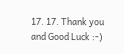17. 17. Thank you and Good Luck :-)